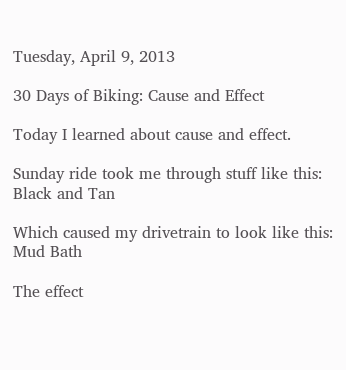Tuesday, April 9, 2013

30 Days of Biking: Cause and Effect

Today I learned about cause and effect.

Sunday ride took me through stuff like this:
Black and Tan

Which caused my drivetrain to look like this:
Mud Bath

The effect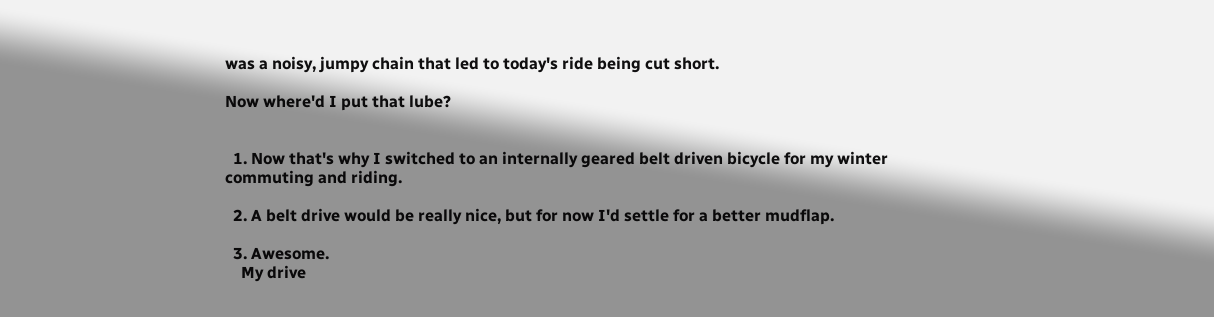was a noisy, jumpy chain that led to today's ride being cut short.

Now where'd I put that lube?


  1. Now that's why I switched to an internally geared belt driven bicycle for my winter commuting and riding.

  2. A belt drive would be really nice, but for now I'd settle for a better mudflap.

  3. Awesome.
    My drive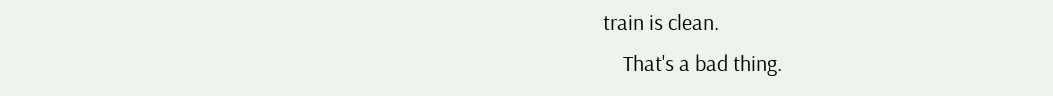train is clean.
    That's a bad thing.